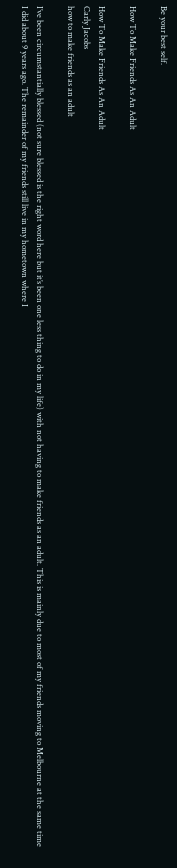Be your best self.

How To Make Friends As An Adult

How To Make Friends As An Adult
Carly Jacobs
how to make friends as an adult

I’ve been circumstantially blessed (not sure blessed is the right word here but it’s been one less thing to do in my life) with not having to make friends as an adult. This is mainly due to most of my friends moving to Melbourne at the same time I did about 9 years ago. The remainder of my friends still live in my hometown where I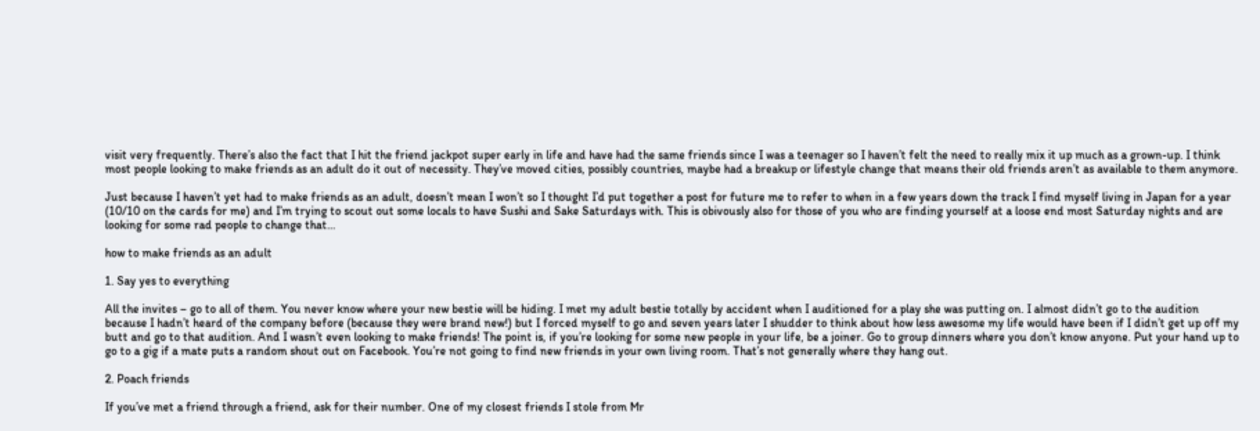visit very frequently. There’s also the fact that I hit the friend jackpot super early in life and have had the same friends since I was a teenager so I haven’t felt the need to really mix it up much as a grown-up. I think most people looking to make friends as an adult do it out of necessity. They’ve moved cities, possibly countries, maybe had a breakup or lifestyle change that means their old friends aren’t as available to them anymore.

Just because I haven’t yet had to make friends as an adult, doesn’t mean I won’t so I thought I’d put together a post for future me to refer to when in a few years down the track I find myself living in Japan for a year (10/10 on the cards for me) and I’m trying to scout out some locals to have Sushi and Sake Saturdays with. This is obivously also for those of you who are finding yourself at a loose end most Saturday nights and are looking for some rad people to change that…

how to make friends as an adult

1. Say yes to everything

All the invites – go to all of them. You never know where your new bestie will be hiding. I met my adult bestie totally by accident when I auditioned for a play she was putting on. I almost didn’t go to the audition because I hadn’t heard of the company before (because they were brand new!) but I forced myself to go and seven years later I shudder to think about how less awesome my life would have been if I didn’t get up off my butt and go to that audition. And I wasn’t even looking to make friends! The point is, if you’re looking for some new people in your life, be a joiner. Go to group dinners where you don’t know anyone. Put your hand up to go to a gig if a mate puts a random shout out on Facebook. You’re not going to find new friends in your own living room. That’s not generally where they hang out.

2. Poach friends

If you’ve met a friend through a friend, ask for their number. One of my closest friends I stole from Mr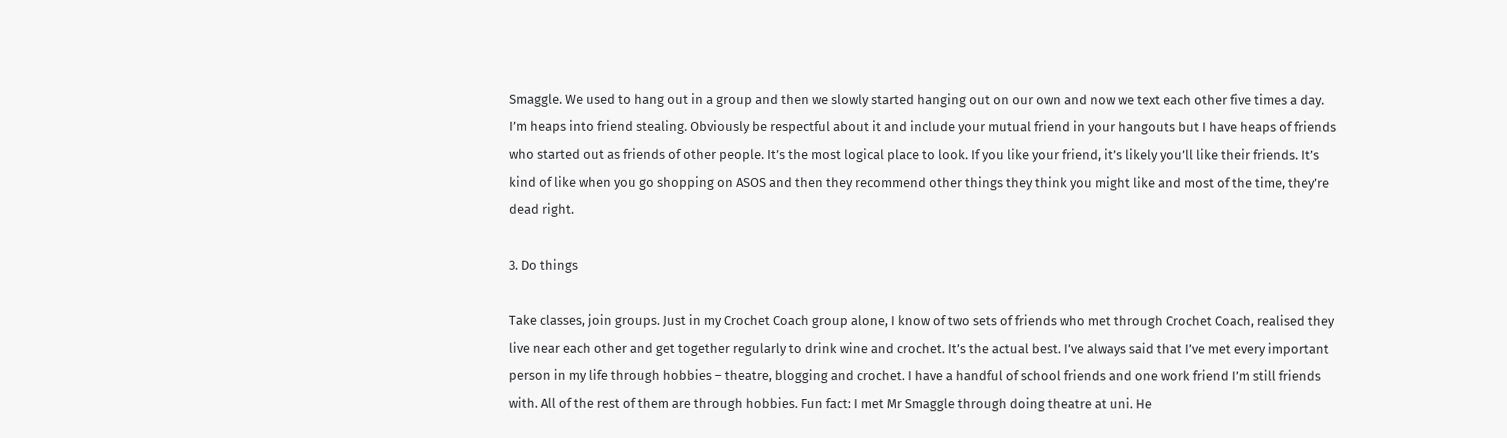Smaggle. We used to hang out in a group and then we slowly started hanging out on our own and now we text each other five times a day. I’m heaps into friend stealing. Obviously be respectful about it and include your mutual friend in your hangouts but I have heaps of friends who started out as friends of other people. It’s the most logical place to look. If you like your friend, it’s likely you’ll like their friends. It’s kind of like when you go shopping on ASOS and then they recommend other things they think you might like and most of the time, they’re dead right.

3. Do things

Take classes, join groups. Just in my Crochet Coach group alone, I know of two sets of friends who met through Crochet Coach, realised they live near each other and get together regularly to drink wine and crochet. It’s the actual best. I’ve always said that I’ve met every important person in my life through hobbies – theatre, blogging and crochet. I have a handful of school friends and one work friend I’m still friends with. All of the rest of them are through hobbies. Fun fact: I met Mr Smaggle through doing theatre at uni. He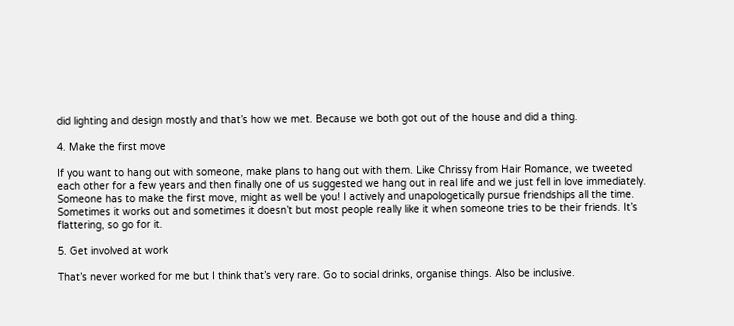did lighting and design mostly and that’s how we met. Because we both got out of the house and did a thing.

4. Make the first move

If you want to hang out with someone, make plans to hang out with them. Like Chrissy from Hair Romance, we tweeted each other for a few years and then finally one of us suggested we hang out in real life and we just fell in love immediately. Someone has to make the first move, might as well be you! I actively and unapologetically pursue friendships all the time. Sometimes it works out and sometimes it doesn’t but most people really like it when someone tries to be their friends. It’s flattering, so go for it.

5. Get involved at work

That’s never worked for me but I think that’s very rare. Go to social drinks, organise things. Also be inclusive.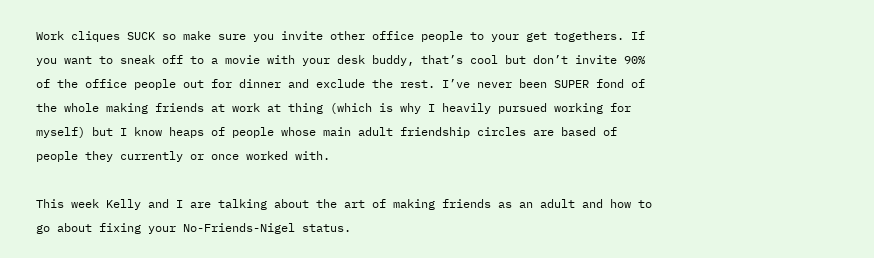Work cliques SUCK so make sure you invite other office people to your get togethers. If you want to sneak off to a movie with your desk buddy, that’s cool but don’t invite 90% of the office people out for dinner and exclude the rest. I’ve never been SUPER fond of the whole making friends at work at thing (which is why I heavily pursued working for myself) but I know heaps of people whose main adult friendship circles are based of people they currently or once worked with.

This week Kelly and I are talking about the art of making friends as an adult and how to go about fixing your No-Friends-Nigel status.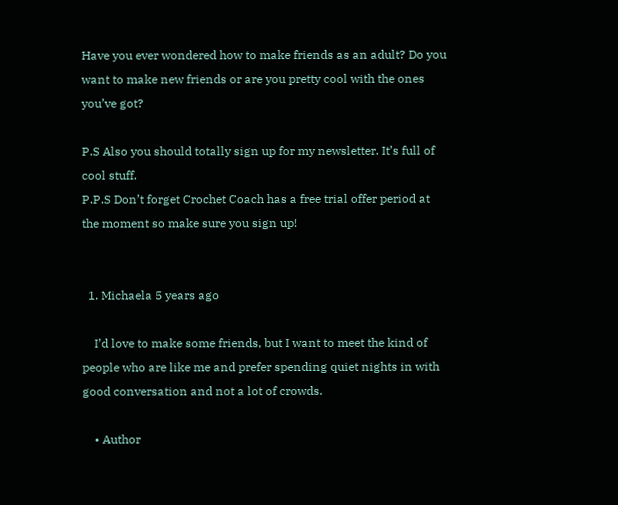Have you ever wondered how to make friends as an adult? Do you want to make new friends or are you pretty cool with the ones you’ve got?

P.S Also you should totally sign up for my newsletter. It’s full of cool stuff.
P.P.S Don’t forget Crochet Coach has a free trial offer period at the moment so make sure you sign up!


  1. Michaela 5 years ago

    I’d love to make some friends, but I want to meet the kind of people who are like me and prefer spending quiet nights in with good conversation and not a lot of crowds.

    • Author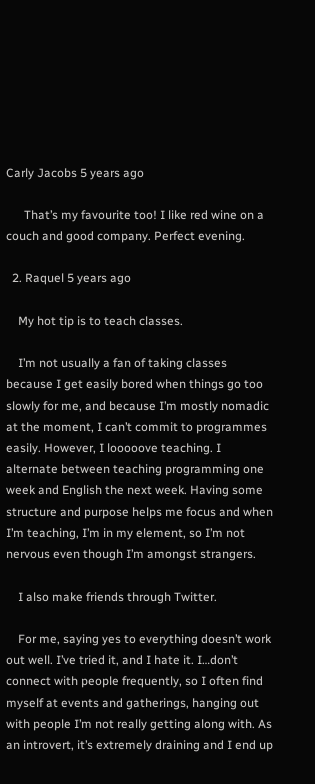Carly Jacobs 5 years ago

      That’s my favourite too! I like red wine on a couch and good company. Perfect evening.

  2. Raquel 5 years ago

    My hot tip is to teach classes.

    I’m not usually a fan of taking classes because I get easily bored when things go too slowly for me, and because I’m mostly nomadic at the moment, I can’t commit to programmes easily. However, I looooove teaching. I alternate between teaching programming one week and English the next week. Having some structure and purpose helps me focus and when I’m teaching, I’m in my element, so I’m not nervous even though I’m amongst strangers.

    I also make friends through Twitter.

    For me, saying yes to everything doesn’t work out well. I’ve tried it, and I hate it. I…don’t connect with people frequently, so I often find myself at events and gatherings, hanging out with people I’m not really getting along with. As an introvert, it’s extremely draining and I end up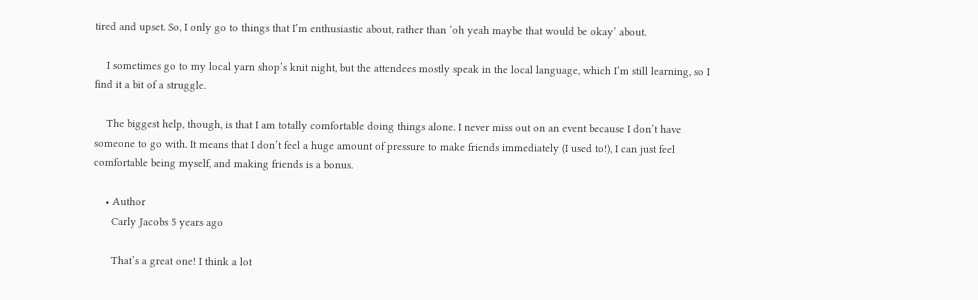tired and upset. So, I only go to things that I’m enthusiastic about, rather than ‘oh yeah maybe that would be okay’ about.

    I sometimes go to my local yarn shop’s knit night, but the attendees mostly speak in the local language, which I’m still learning, so I find it a bit of a struggle.

    The biggest help, though, is that I am totally comfortable doing things alone. I never miss out on an event because I don’t have someone to go with. It means that I don’t feel a huge amount of pressure to make friends immediately (I used to!), I can just feel comfortable being myself, and making friends is a bonus.

    • Author
      Carly Jacobs 5 years ago

      That’s a great one! I think a lot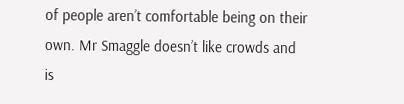of people aren’t comfortable being on their own. Mr Smaggle doesn’t like crowds and is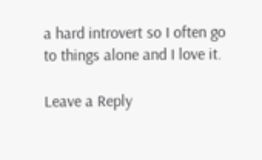a hard introvert so I often go to things alone and I love it.

Leave a Reply